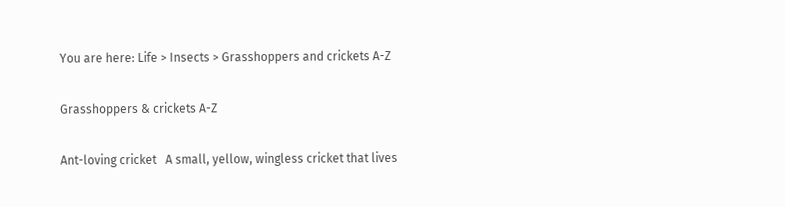You are here: Life > Insects > Grasshoppers and crickets A-Z

Grasshoppers & crickets A-Z

Ant-loving cricket   A small, yellow, wingless cricket that lives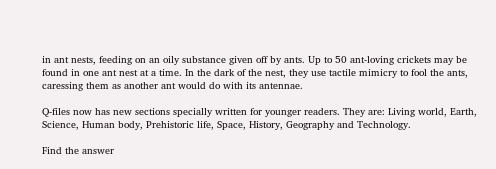in ant nests, feeding on an oily substance given off by ants. Up to 50 ant-loving crickets may be found in one ant nest at a time. In the dark of the nest, they use tactile mimicry to fool the ants, caressing them as another ant would do with its antennae.

Q-files now has new sections specially written for younger readers. They are: Living world, Earth, Science, Human body, Prehistoric life, Space, History, Geography and Technology.

Find the answer